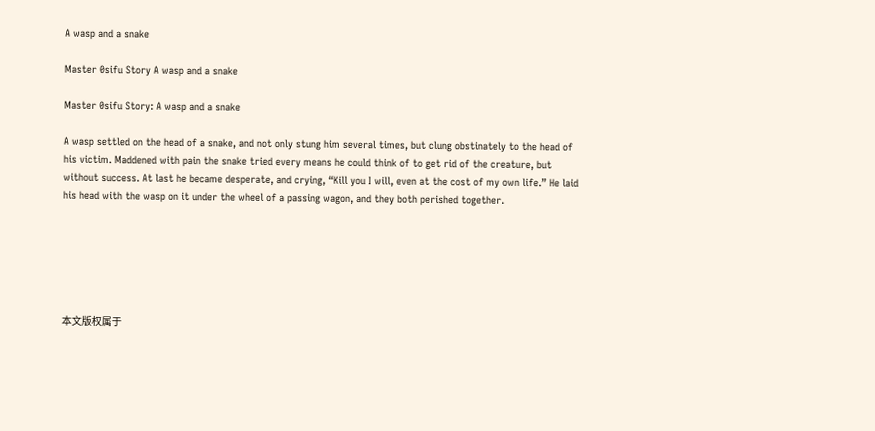A wasp and a snake

Master 0sifu Story A wasp and a snake

Master 0sifu Story: A wasp and a snake

A wasp settled on the head of a snake, and not only stung him several times, but clung obstinately to the head of his victim. Maddened with pain the snake tried every means he could think of to get rid of the creature, but without success. At last he became desperate, and crying, “Kill you I will, even at the cost of my own life.” He laid his head with the wasp on it under the wheel of a passing wagon, and they both perished together.






本文版权属于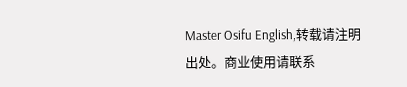Master Osifu English,转载请注明出处。商业使用请联系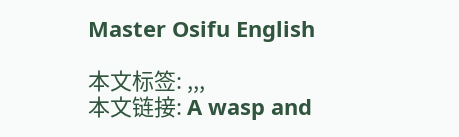Master Osifu English

本文标签: ,,,
本文链接: A wasp and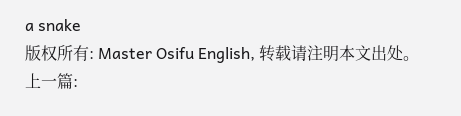a snake
版权所有: Master Osifu English, 转载请注明本文出处。
上一篇: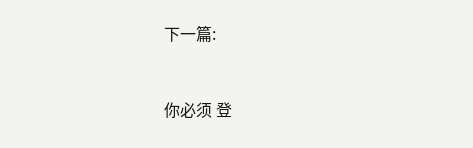下一篇:


你必须 登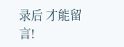录后 才能留言!